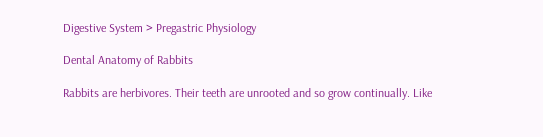Digestive System > Pregastric Physiology

Dental Anatomy of Rabbits

Rabbits are herbivores. Their teeth are unrooted and so grow continually. Like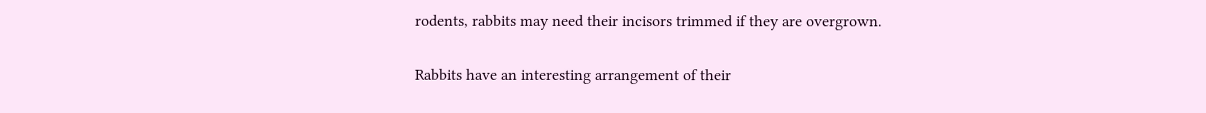rodents, rabbits may need their incisors trimmed if they are overgrown.

Rabbits have an interesting arrangement of their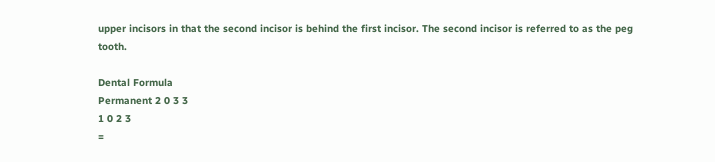upper incisors in that the second incisor is behind the first incisor. The second incisor is referred to as the peg tooth.

Dental Formula
Permanent 2 0 3 3
1 0 2 3
=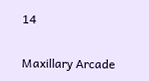14

Maxillary Arcade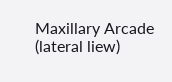Maxillary Arcade
(lateral liew)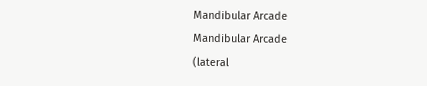Mandibular Arcade
Mandibular Arcade
(lateral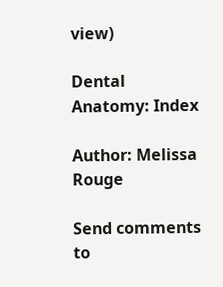view)

Dental Anatomy: Index

Author: Melissa Rouge

Send comments to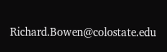Richard.Bowen@colostate.edu